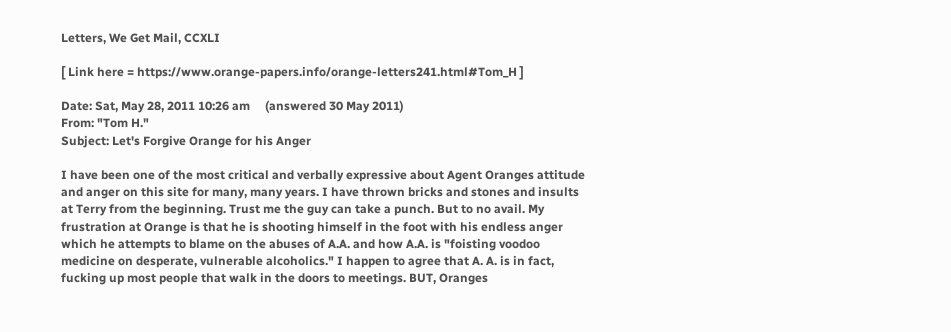Letters, We Get Mail, CCXLI

[ Link here = https://www.orange-papers.info/orange-letters241.html#Tom_H ]

Date: Sat, May 28, 2011 10:26 am     (answered 30 May 2011)
From: "Tom H."
Subject: Let's Forgive Orange for his Anger

I have been one of the most critical and verbally expressive about Agent Oranges attitude and anger on this site for many, many years. I have thrown bricks and stones and insults at Terry from the beginning. Trust me the guy can take a punch. But to no avail. My frustration at Orange is that he is shooting himself in the foot with his endless anger which he attempts to blame on the abuses of A.A. and how A.A. is "foisting voodoo medicine on desperate, vulnerable alcoholics." I happen to agree that A. A. is in fact, fucking up most people that walk in the doors to meetings. BUT, Oranges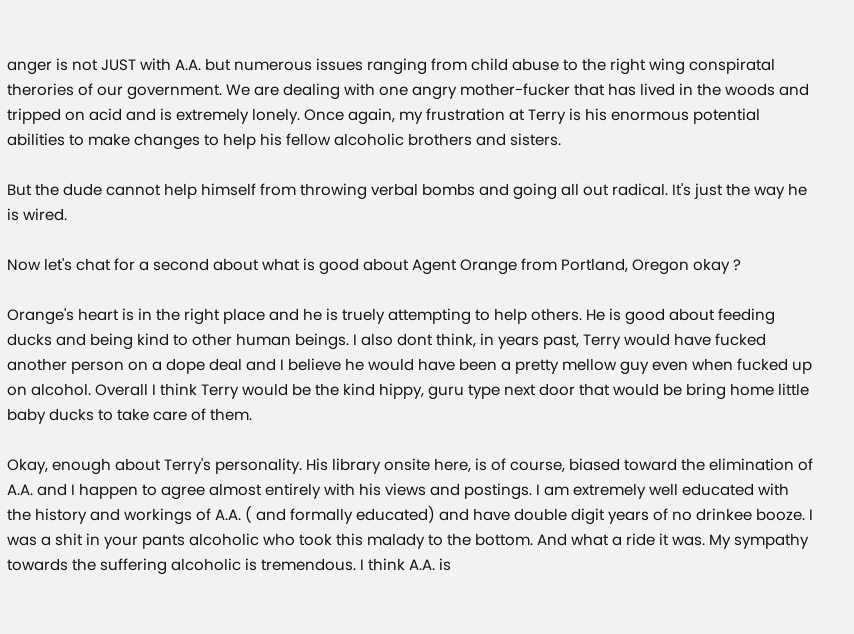anger is not JUST with A.A. but numerous issues ranging from child abuse to the right wing conspiratal therories of our government. We are dealing with one angry mother-fucker that has lived in the woods and tripped on acid and is extremely lonely. Once again, my frustration at Terry is his enormous potential abilities to make changes to help his fellow alcoholic brothers and sisters.

But the dude cannot help himself from throwing verbal bombs and going all out radical. It's just the way he is wired.

Now let's chat for a second about what is good about Agent Orange from Portland, Oregon okay ?

Orange's heart is in the right place and he is truely attempting to help others. He is good about feeding ducks and being kind to other human beings. I also dont think, in years past, Terry would have fucked another person on a dope deal and I believe he would have been a pretty mellow guy even when fucked up on alcohol. Overall I think Terry would be the kind hippy, guru type next door that would be bring home little baby ducks to take care of them.

Okay, enough about Terry's personality. His library onsite here, is of course, biased toward the elimination of A.A. and I happen to agree almost entirely with his views and postings. I am extremely well educated with the history and workings of A.A. ( and formally educated) and have double digit years of no drinkee booze. I was a shit in your pants alcoholic who took this malady to the bottom. And what a ride it was. My sympathy towards the suffering alcoholic is tremendous. I think A.A. is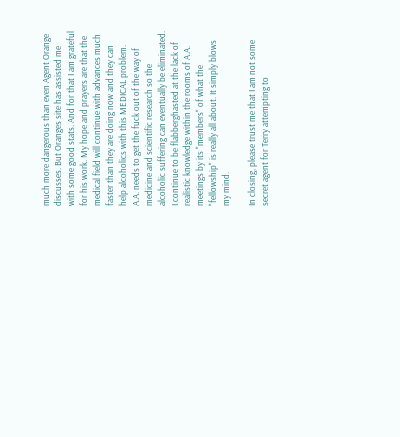much more dangerous than even Agent Orange discusses. But Oranges site has assisted me with some good stats. And for that I am grateful for his work. My hope and prayers are that the medical field will continue with advances much faster than they are doing now and they can help alcoholics with this MEDICAL problem. A.A. needs to get the fuck out of the way of medicine and scientific research so the alcoholic suffering can eventually be eliminated. I continue to be flabberghasted at the lack of realistic knowledge within the rooms of A.A. meetings by its "members" of what the "fellowship" is really all about. It simply blows my mind.

In closing, please trust me that I am not some secret agent for Terry attempting to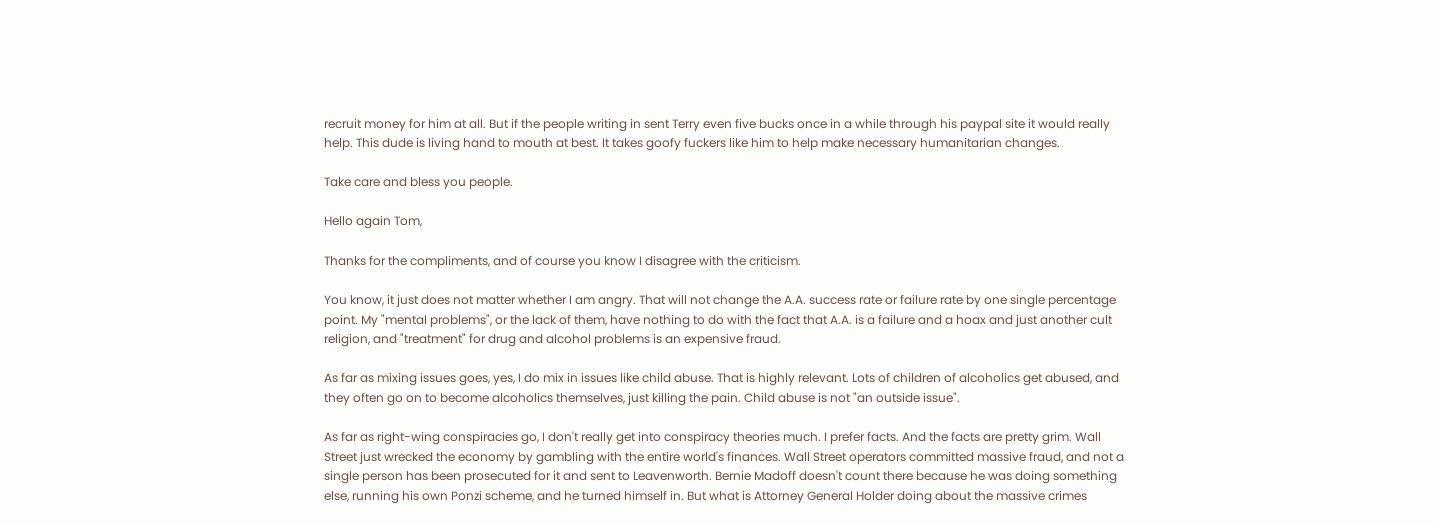recruit money for him at all. But if the people writing in sent Terry even five bucks once in a while through his paypal site it would really help. This dude is living hand to mouth at best. It takes goofy fuckers like him to help make necessary humanitarian changes.

Take care and bless you people.

Hello again Tom,

Thanks for the compliments, and of course you know I disagree with the criticism.

You know, it just does not matter whether I am angry. That will not change the A.A. success rate or failure rate by one single percentage point. My "mental problems", or the lack of them, have nothing to do with the fact that A.A. is a failure and a hoax and just another cult religion, and "treatment" for drug and alcohol problems is an expensive fraud.

As far as mixing issues goes, yes, I do mix in issues like child abuse. That is highly relevant. Lots of children of alcoholics get abused, and they often go on to become alcoholics themselves, just killing the pain. Child abuse is not "an outside issue".

As far as right-wing conspiracies go, I don't really get into conspiracy theories much. I prefer facts. And the facts are pretty grim. Wall Street just wrecked the economy by gambling with the entire world's finances. Wall Street operators committed massive fraud, and not a single person has been prosecuted for it and sent to Leavenworth. Bernie Madoff doesn't count there because he was doing something else, running his own Ponzi scheme, and he turned himself in. But what is Attorney General Holder doing about the massive crimes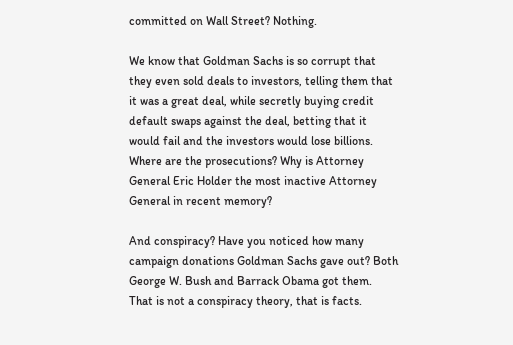committed on Wall Street? Nothing.

We know that Goldman Sachs is so corrupt that they even sold deals to investors, telling them that it was a great deal, while secretly buying credit default swaps against the deal, betting that it would fail and the investors would lose billions. Where are the prosecutions? Why is Attorney General Eric Holder the most inactive Attorney General in recent memory?

And conspiracy? Have you noticed how many campaign donations Goldman Sachs gave out? Both George W. Bush and Barrack Obama got them. That is not a conspiracy theory, that is facts.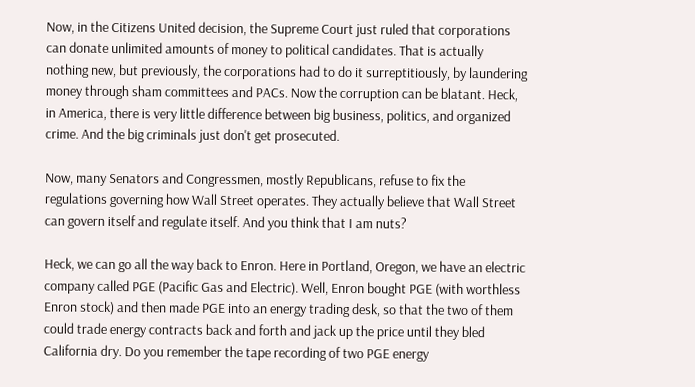Now, in the Citizens United decision, the Supreme Court just ruled that corporations can donate unlimited amounts of money to political candidates. That is actually nothing new, but previously, the corporations had to do it surreptitiously, by laundering money through sham committees and PACs. Now the corruption can be blatant. Heck, in America, there is very little difference between big business, politics, and organized crime. And the big criminals just don't get prosecuted.

Now, many Senators and Congressmen, mostly Republicans, refuse to fix the regulations governing how Wall Street operates. They actually believe that Wall Street can govern itself and regulate itself. And you think that I am nuts?

Heck, we can go all the way back to Enron. Here in Portland, Oregon, we have an electric company called PGE (Pacific Gas and Electric). Well, Enron bought PGE (with worthless Enron stock) and then made PGE into an energy trading desk, so that the two of them could trade energy contracts back and forth and jack up the price until they bled California dry. Do you remember the tape recording of two PGE energy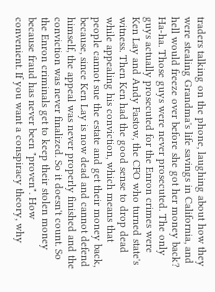traders talking on the phone, laughing about how they were stealing Grandma's life savings in California, and hell would freeze over before she got her money back? Ha-ha. Those guys were never prosecuted. The only guys actually prosecuted for the Enron crimes were Ken Lay and Andy Fastow, the CFO who turned state's witness. Then Ken had the good sense to drop dead while appealing his conviction, which means that people cannot sue the estate and get their money back, because, since Ken Lay is now dead and cannot defend himself, the appeal was never properly finished and the conviction was never finalized. So it doesn't count. So the Enron criminals get to keep their stolen money because fraud has never been "proven". How convenient. If you want a conspiracy theory, why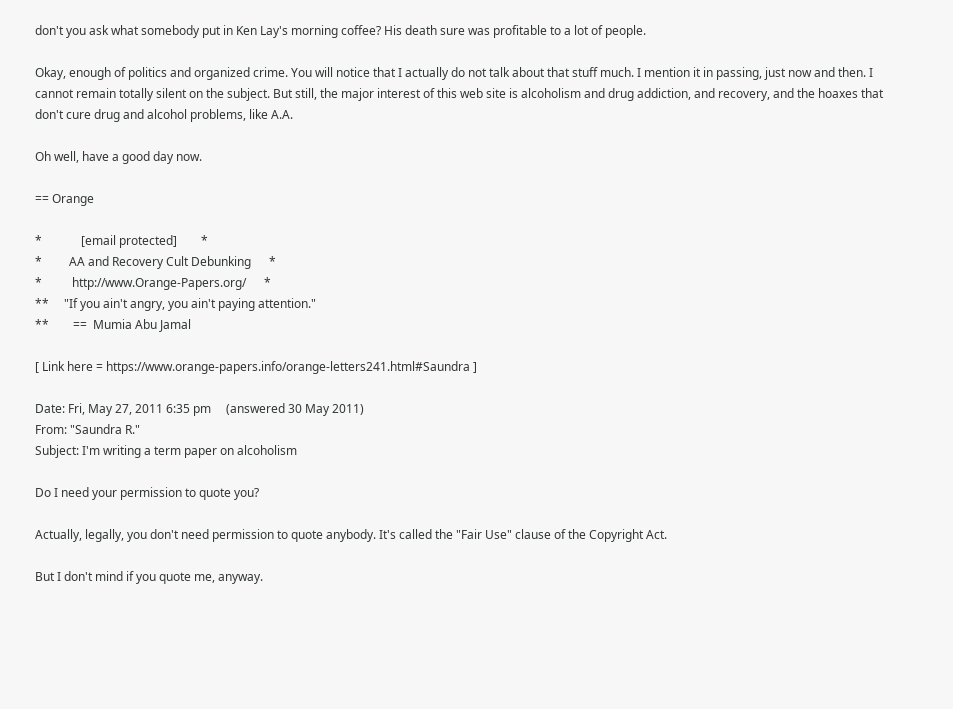don't you ask what somebody put in Ken Lay's morning coffee? His death sure was profitable to a lot of people.

Okay, enough of politics and organized crime. You will notice that I actually do not talk about that stuff much. I mention it in passing, just now and then. I cannot remain totally silent on the subject. But still, the major interest of this web site is alcoholism and drug addiction, and recovery, and the hoaxes that don't cure drug and alcohol problems, like A.A.

Oh well, have a good day now.

== Orange

*             [email protected]        *
*         AA and Recovery Cult Debunking      *
*          http://www.Orange-Papers.org/      *
**     "If you ain't angry, you ain't paying attention."
**        ==  Mumia Abu Jamal

[ Link here = https://www.orange-papers.info/orange-letters241.html#Saundra ]

Date: Fri, May 27, 2011 6:35 pm     (answered 30 May 2011)
From: "Saundra R."
Subject: I'm writing a term paper on alcoholism

Do I need your permission to quote you?

Actually, legally, you don't need permission to quote anybody. It's called the "Fair Use" clause of the Copyright Act.

But I don't mind if you quote me, anyway.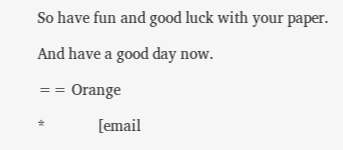So have fun and good luck with your paper.

And have a good day now.

== Orange

*             [email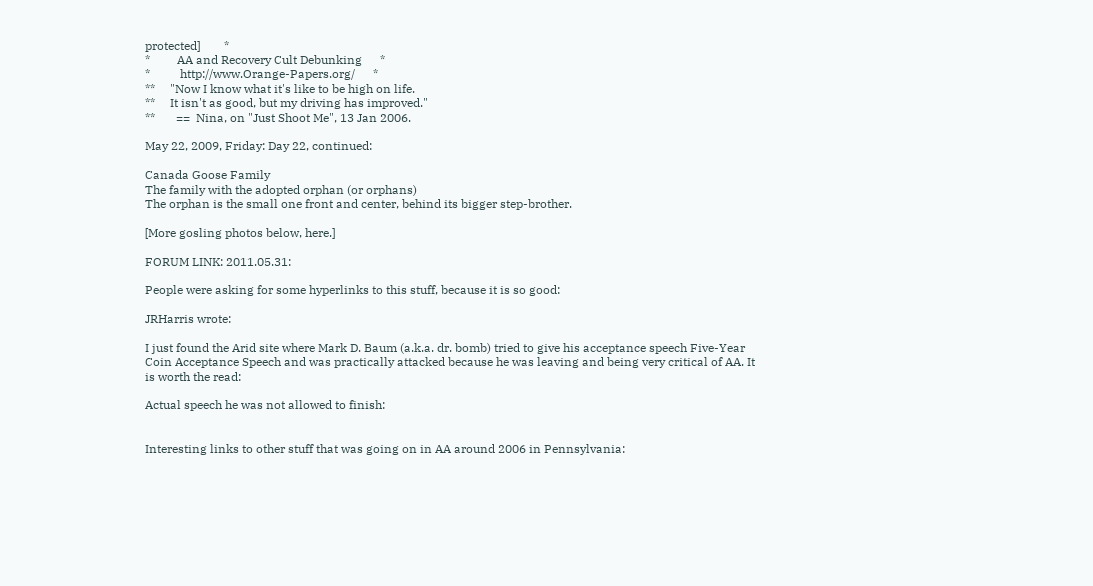protected]        *
*         AA and Recovery Cult Debunking      *
*          http://www.Orange-Papers.org/      *
**     "Now I know what it's like to be high on life.
**     It isn't as good, but my driving has improved."
**       ==  Nina, on "Just Shoot Me", 13 Jan 2006.

May 22, 2009, Friday: Day 22, continued:

Canada Goose Family
The family with the adopted orphan (or orphans)
The orphan is the small one front and center, behind its bigger step-brother.

[More gosling photos below, here.]

FORUM LINK: 2011.05.31:

People were asking for some hyperlinks to this stuff, because it is so good:

JRHarris wrote:

I just found the Arid site where Mark D. Baum (a.k.a. dr. bomb) tried to give his acceptance speech Five-Year Coin Acceptance Speech and was practically attacked because he was leaving and being very critical of AA. It is worth the read:

Actual speech he was not allowed to finish:


Interesting links to other stuff that was going on in AA around 2006 in Pennsylvania: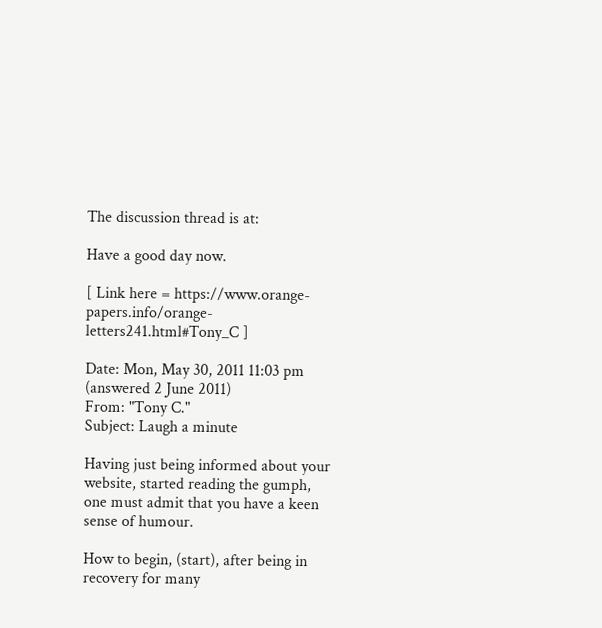The discussion thread is at:

Have a good day now.

[ Link here = https://www.orange-papers.info/orange-letters241.html#Tony_C ]

Date: Mon, May 30, 2011 11:03 pm     (answered 2 June 2011)
From: "Tony C."
Subject: Laugh a minute

Having just being informed about your website, started reading the gumph, one must admit that you have a keen sense of humour.

How to begin, (start), after being in recovery for many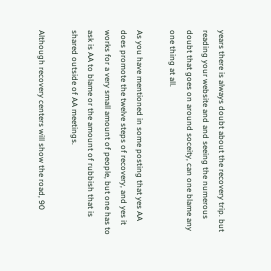years there is always doubt about the recovery trip. but reading your website and and seeing the numerous doubt that goes on around soceity, can one blame any one thing at all.

As you have mentioned in some posting that yes AA does promote the twelve steps of recovery, and yes it works for a very small amount of people, but one has to ask is AA to blame or the amount of rubbish that is shared outside of AA meetings.

Although recovery centers will show the road, 90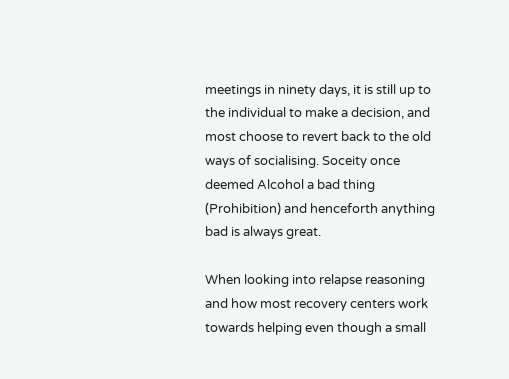meetings in ninety days, it is still up to the individual to make a decision, and most choose to revert back to the old ways of socialising. Soceity once deemed Alcohol a bad thing (Prohibition) and henceforth anything bad is always great.

When looking into relapse reasoning and how most recovery centers work towards helping even though a small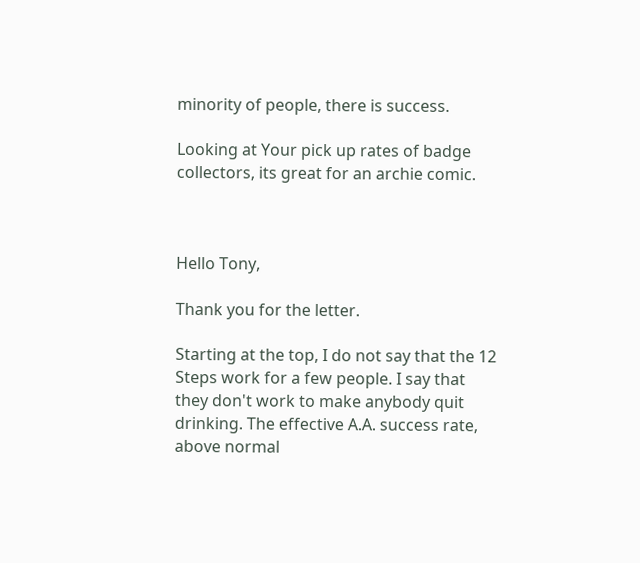minority of people, there is success.

Looking at Your pick up rates of badge collectors, its great for an archie comic.



Hello Tony,

Thank you for the letter.

Starting at the top, I do not say that the 12 Steps work for a few people. I say that they don't work to make anybody quit drinking. The effective A.A. success rate, above normal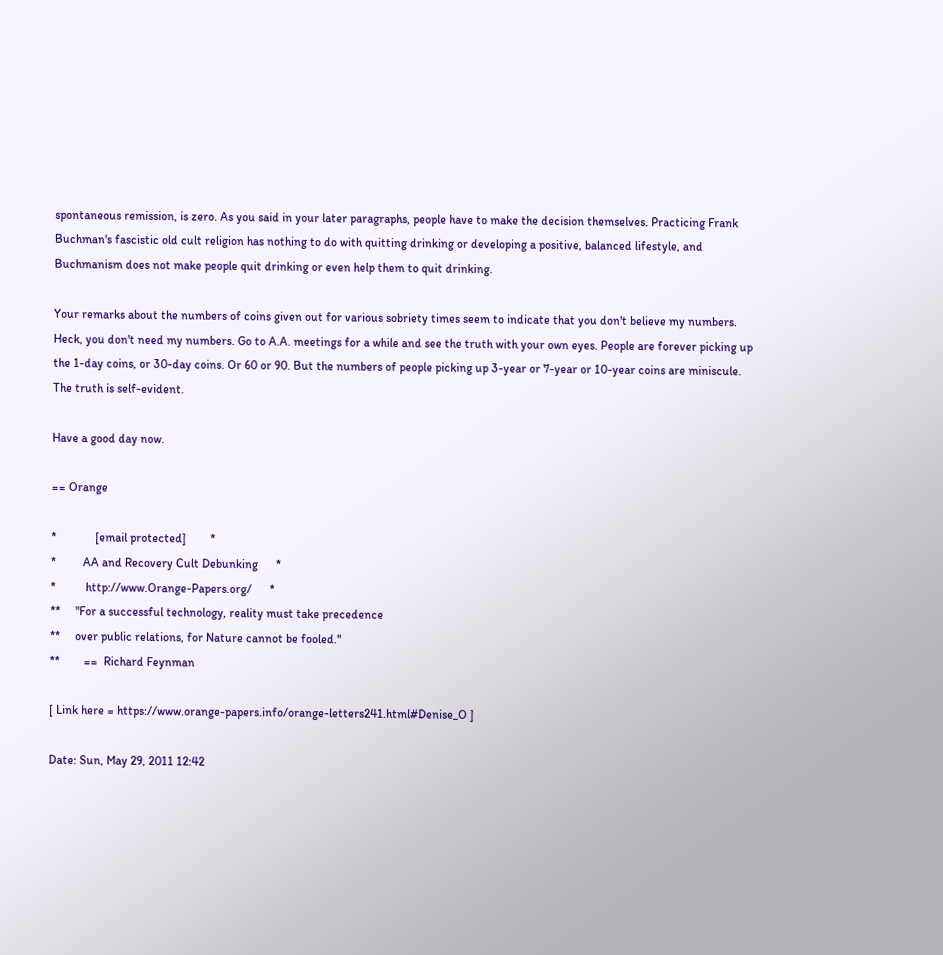spontaneous remission, is zero. As you said in your later paragraphs, people have to make the decision themselves. Practicing Frank Buchman's fascistic old cult religion has nothing to do with quitting drinking or developing a positive, balanced lifestyle, and Buchmanism does not make people quit drinking or even help them to quit drinking.

Your remarks about the numbers of coins given out for various sobriety times seem to indicate that you don't believe my numbers. Heck, you don't need my numbers. Go to A.A. meetings for a while and see the truth with your own eyes. People are forever picking up the 1-day coins, or 30-day coins. Or 60 or 90. But the numbers of people picking up 3-year or 7-year or 10-year coins are miniscule. The truth is self-evident.

Have a good day now.

== Orange

*             [email protected]        *
*         AA and Recovery Cult Debunking      *
*          http://www.Orange-Papers.org/      *
**     "For a successful technology, reality must take precedence
**     over public relations, for Nature cannot be fooled."
**        ==  Richard Feynman

[ Link here = https://www.orange-papers.info/orange-letters241.html#Denise_O ]

Date: Sun, May 29, 2011 12:42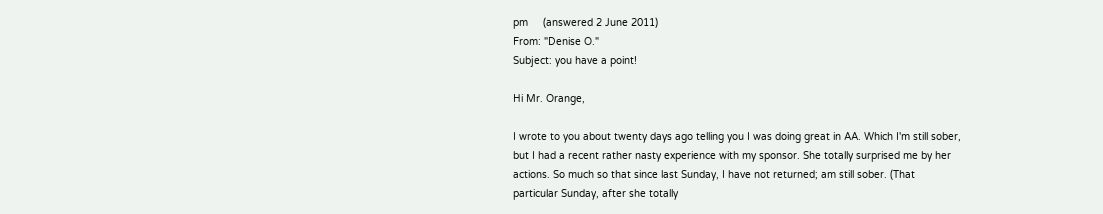pm     (answered 2 June 2011)
From: "Denise O."
Subject: you have a point!

Hi Mr. Orange,

I wrote to you about twenty days ago telling you I was doing great in AA. Which I'm still sober, but I had a recent rather nasty experience with my sponsor. She totally surprised me by her actions. So much so that since last Sunday, I have not returned; am still sober. (That particular Sunday, after she totally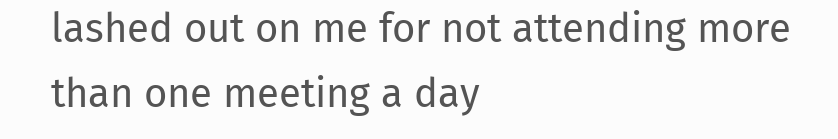lashed out on me for not attending more than one meeting a day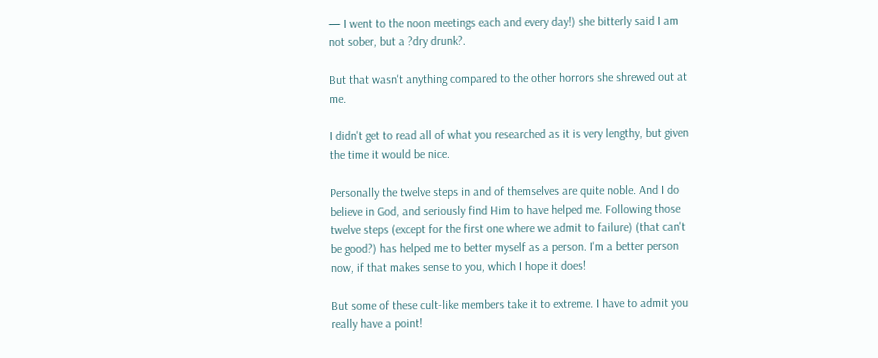— I went to the noon meetings each and every day!) she bitterly said I am not sober, but a ?dry drunk?.

But that wasn't anything compared to the other horrors she shrewed out at me.

I didn't get to read all of what you researched as it is very lengthy, but given the time it would be nice.

Personally the twelve steps in and of themselves are quite noble. And I do believe in God, and seriously find Him to have helped me. Following those twelve steps (except for the first one where we admit to failure) (that can't be good?) has helped me to better myself as a person. I'm a better person now, if that makes sense to you, which I hope it does!

But some of these cult-like members take it to extreme. I have to admit you really have a point!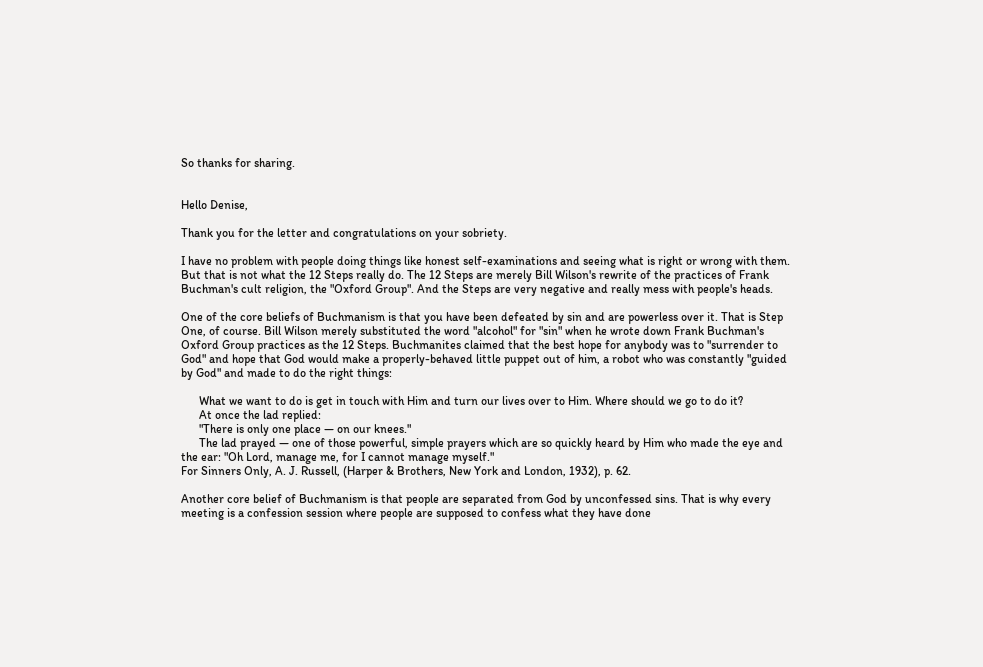So thanks for sharing.


Hello Denise,

Thank you for the letter and congratulations on your sobriety.

I have no problem with people doing things like honest self-examinations and seeing what is right or wrong with them. But that is not what the 12 Steps really do. The 12 Steps are merely Bill Wilson's rewrite of the practices of Frank Buchman's cult religion, the "Oxford Group". And the Steps are very negative and really mess with people's heads.

One of the core beliefs of Buchmanism is that you have been defeated by sin and are powerless over it. That is Step One, of course. Bill Wilson merely substituted the word "alcohol" for "sin" when he wrote down Frank Buchman's Oxford Group practices as the 12 Steps. Buchmanites claimed that the best hope for anybody was to "surrender to God" and hope that God would make a properly-behaved little puppet out of him, a robot who was constantly "guided by God" and made to do the right things:

      What we want to do is get in touch with Him and turn our lives over to Him. Where should we go to do it?
      At once the lad replied:
      "There is only one place — on our knees."
      The lad prayed — one of those powerful, simple prayers which are so quickly heard by Him who made the eye and the ear: "Oh Lord, manage me, for I cannot manage myself."
For Sinners Only, A. J. Russell, (Harper & Brothers, New York and London, 1932), p. 62.

Another core belief of Buchmanism is that people are separated from God by unconfessed sins. That is why every meeting is a confession session where people are supposed to confess what they have done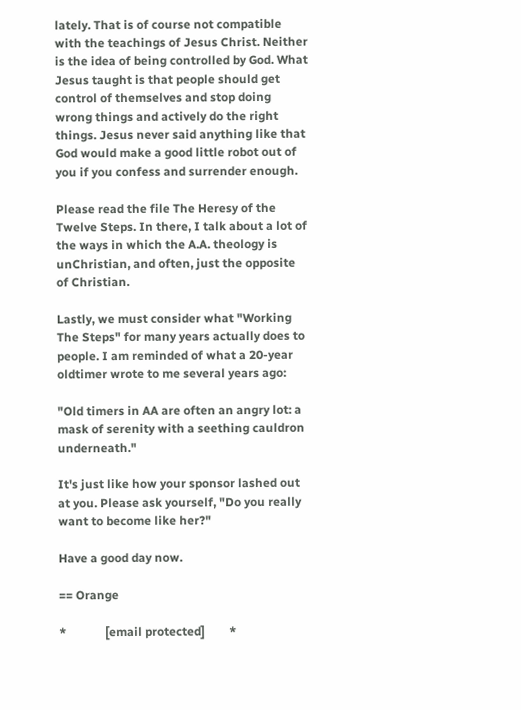lately. That is of course not compatible with the teachings of Jesus Christ. Neither is the idea of being controlled by God. What Jesus taught is that people should get control of themselves and stop doing wrong things and actively do the right things. Jesus never said anything like that God would make a good little robot out of you if you confess and surrender enough.

Please read the file The Heresy of the Twelve Steps. In there, I talk about a lot of the ways in which the A.A. theology is unChristian, and often, just the opposite of Christian.

Lastly, we must consider what "Working The Steps" for many years actually does to people. I am reminded of what a 20-year oldtimer wrote to me several years ago:

"Old timers in AA are often an angry lot: a mask of serenity with a seething cauldron underneath."

It's just like how your sponsor lashed out at you. Please ask yourself, "Do you really want to become like her?"

Have a good day now.

== Orange

*             [email protected]        *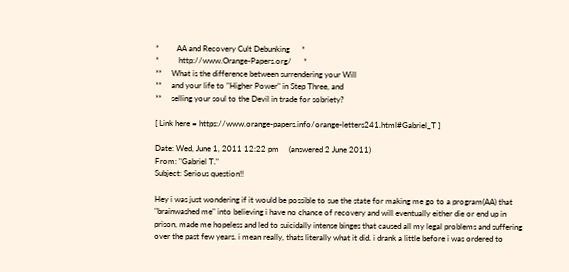*         AA and Recovery Cult Debunking      *
*          http://www.Orange-Papers.org/      *
**     What is the difference between surrendering your Will
**     and your life to "Higher Power" in Step Three, and
**     selling your soul to the Devil in trade for sobriety?

[ Link here = https://www.orange-papers.info/orange-letters241.html#Gabriel_T ]

Date: Wed, June 1, 2011 12:22 pm     (answered 2 June 2011)
From: "Gabriel T."
Subject: Serious question!!

Hey i was just wondering if it would be possible to sue the state for making me go to a program(AA) that "brainwashed me" into believing i have no chance of recovery and will eventually either die or end up in prison, made me hopeless and led to suicidally intense binges that caused all my legal problems and suffering over the past few years. i mean really, thats literally what it did. i drank a little before i was ordered to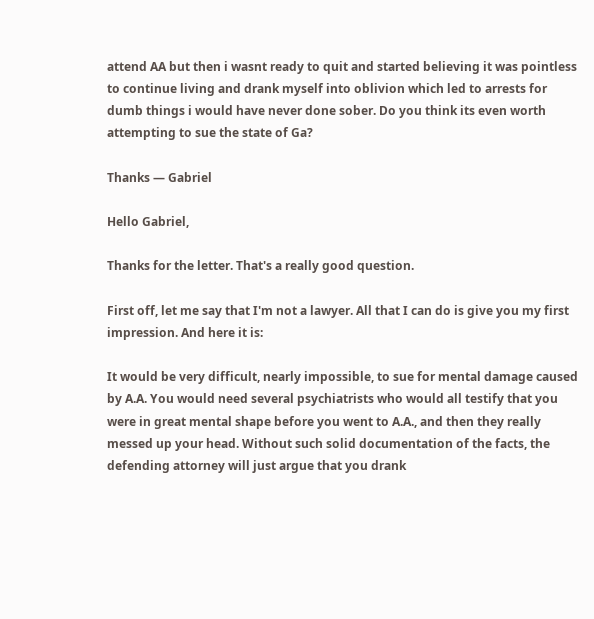attend AA but then i wasnt ready to quit and started believing it was pointless to continue living and drank myself into oblivion which led to arrests for dumb things i would have never done sober. Do you think its even worth attempting to sue the state of Ga?

Thanks — Gabriel

Hello Gabriel,

Thanks for the letter. That's a really good question.

First off, let me say that I'm not a lawyer. All that I can do is give you my first impression. And here it is:

It would be very difficult, nearly impossible, to sue for mental damage caused by A.A. You would need several psychiatrists who would all testify that you were in great mental shape before you went to A.A., and then they really messed up your head. Without such solid documentation of the facts, the defending attorney will just argue that you drank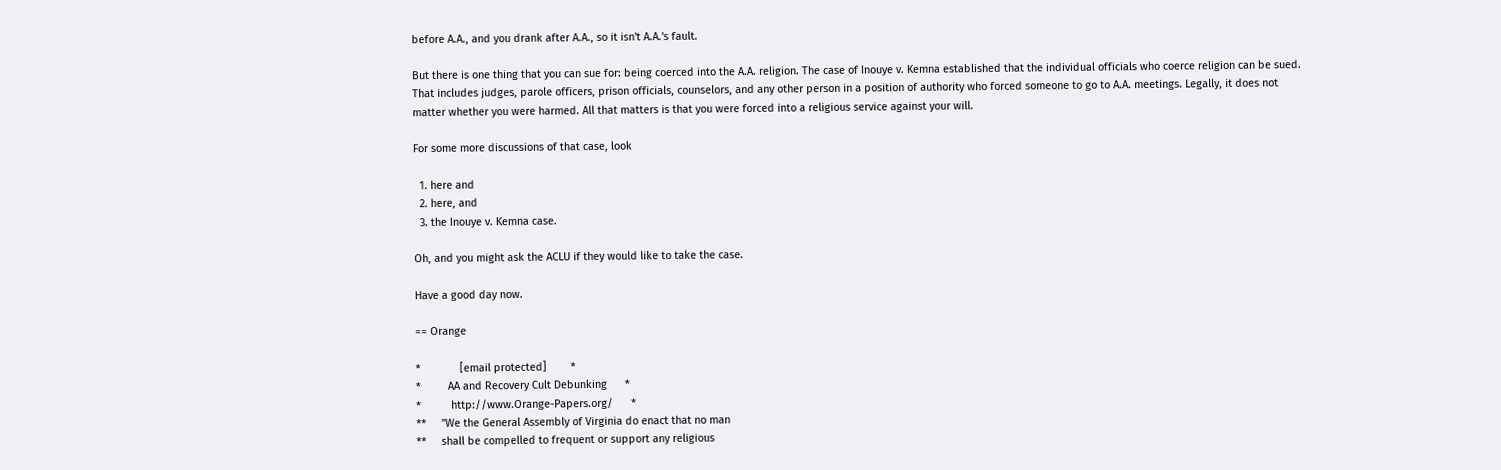before A.A., and you drank after A.A., so it isn't A.A.'s fault.

But there is one thing that you can sue for: being coerced into the A.A. religion. The case of Inouye v. Kemna established that the individual officials who coerce religion can be sued. That includes judges, parole officers, prison officials, counselors, and any other person in a position of authority who forced someone to go to A.A. meetings. Legally, it does not matter whether you were harmed. All that matters is that you were forced into a religious service against your will.

For some more discussions of that case, look

  1. here and
  2. here, and
  3. the Inouye v. Kemna case.

Oh, and you might ask the ACLU if they would like to take the case.

Have a good day now.

== Orange

*             [email protected]        *
*         AA and Recovery Cult Debunking      *
*          http://www.Orange-Papers.org/      *
**     "We the General Assembly of Virginia do enact that no man
**     shall be compelled to frequent or support any religious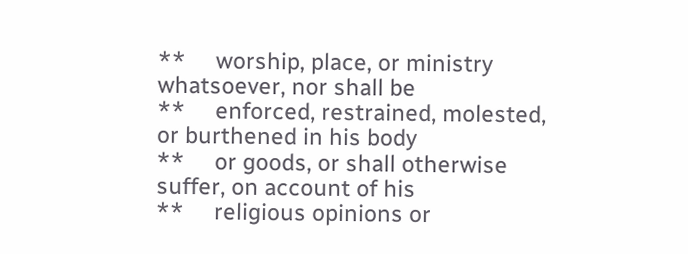**     worship, place, or ministry whatsoever, nor shall be
**     enforced, restrained, molested, or burthened in his body
**     or goods, or shall otherwise suffer, on account of his
**     religious opinions or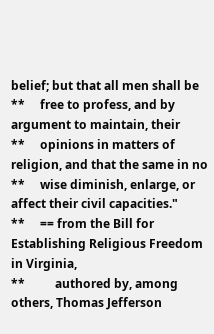belief; but that all men shall be
**     free to profess, and by argument to maintain, their
**     opinions in matters of religion, and that the same in no
**     wise diminish, enlarge, or affect their civil capacities."
**     == from the Bill for Establishing Religious Freedom in Virginia,
**          authored by, among others, Thomas Jefferson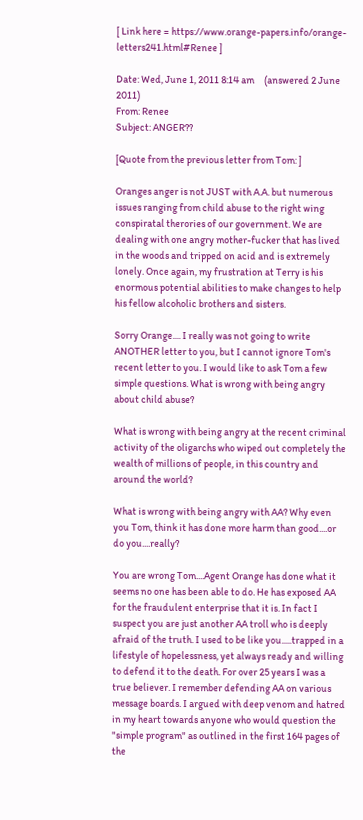[ Link here = https://www.orange-papers.info/orange-letters241.html#Renee ]

Date: Wed, June 1, 2011 8:14 am     (answered 2 June 2011)
From: Renee
Subject: ANGER??

[Quote from the previous letter from Tom: ]

Oranges anger is not JUST with A.A. but numerous issues ranging from child abuse to the right wing conspiratal therories of our government. We are dealing with one angry mother-fucker that has lived in the woods and tripped on acid and is extremely lonely. Once again, my frustration at Terry is his enormous potential abilities to make changes to help his fellow alcoholic brothers and sisters.

Sorry Orange.... I really was not going to write ANOTHER letter to you, but I cannot ignore Tom's recent letter to you. I would like to ask Tom a few simple questions. What is wrong with being angry about child abuse?

What is wrong with being angry at the recent criminal activity of the oligarchs who wiped out completely the wealth of millions of people, in this country and around the world?

What is wrong with being angry with AA? Why even you Tom, think it has done more harm than good....or do you....really?

You are wrong Tom....Agent Orange has done what it seems no one has been able to do. He has exposed AA for the fraudulent enterprise that it is. In fact I suspect you are just another AA troll who is deeply afraid of the truth. I used to be like you.....trapped in a lifestyle of hopelessness, yet always ready and willing to defend it to the death. For over 25 years I was a true believer. I remember defending AA on various message boards. I argued with deep venom and hatred in my heart towards anyone who would question the "simple program" as outlined in the first 164 pages of the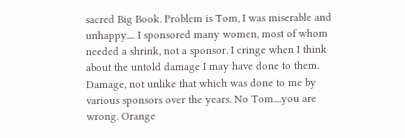sacred Big Book. Problem is Tom, I was miserable and unhappy.... I sponsored many women, most of whom needed a shrink, not a sponsor. I cringe when I think about the untold damage I may have done to them. Damage, not unlike that which was done to me by various sponsors over the years. No Tom....you are wrong. Orange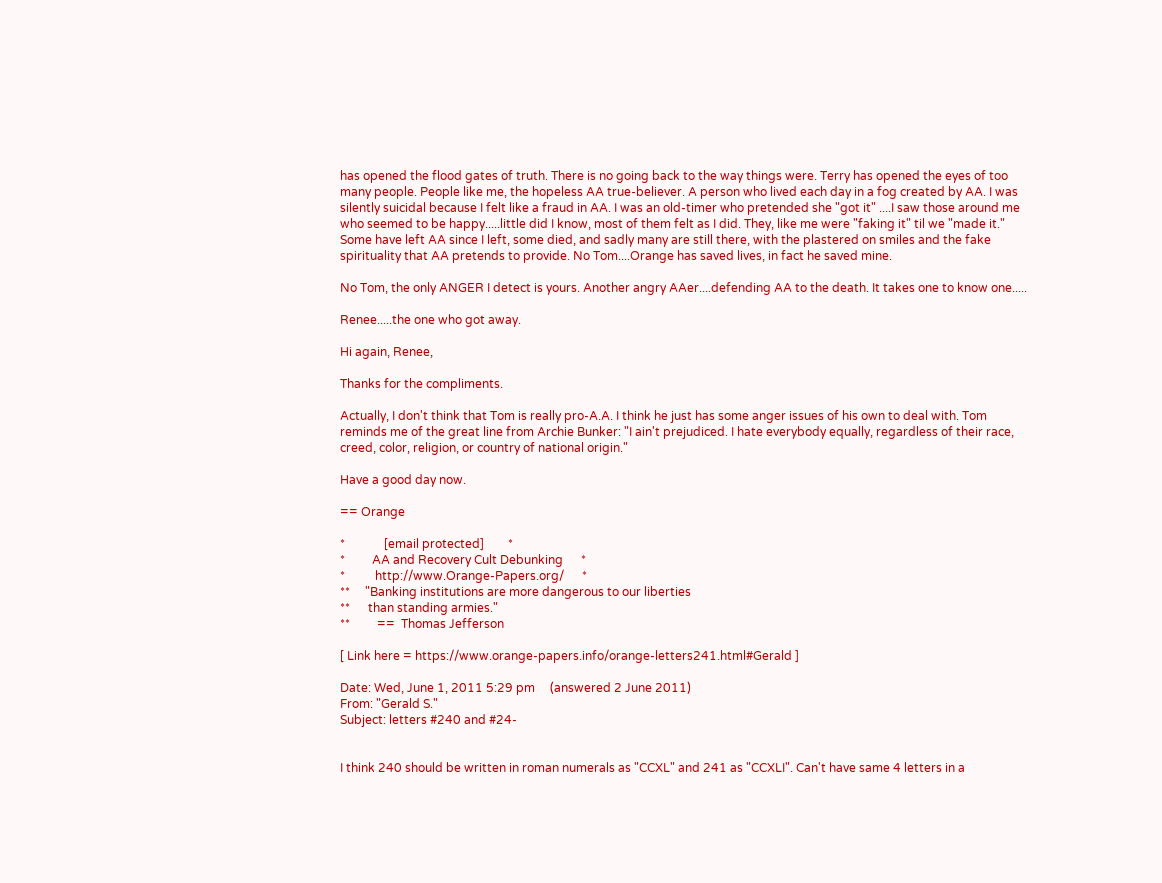has opened the flood gates of truth. There is no going back to the way things were. Terry has opened the eyes of too many people. People like me, the hopeless AA true-believer. A person who lived each day in a fog created by AA. I was silently suicidal because I felt like a fraud in AA. I was an old-timer who pretended she "got it" ....I saw those around me who seemed to be happy.....little did I know, most of them felt as I did. They, like me were "faking it" til we "made it." Some have left AA since I left, some died, and sadly many are still there, with the plastered on smiles and the fake spirituality that AA pretends to provide. No Tom....Orange has saved lives, in fact he saved mine.

No Tom, the only ANGER I detect is yours. Another angry AAer....defending AA to the death. It takes one to know one.....

Renee.....the one who got away.

Hi again, Renee,

Thanks for the compliments.

Actually, I don't think that Tom is really pro-A.A. I think he just has some anger issues of his own to deal with. Tom reminds me of the great line from Archie Bunker: "I ain't prejudiced. I hate everybody equally, regardless of their race, creed, color, religion, or country of national origin."

Have a good day now.

== Orange

*             [email protected]        *
*         AA and Recovery Cult Debunking      *
*          http://www.Orange-Papers.org/      *
**     "Banking institutions are more dangerous to our liberties
**      than standing armies."
**         ==  Thomas Jefferson

[ Link here = https://www.orange-papers.info/orange-letters241.html#Gerald ]

Date: Wed, June 1, 2011 5:29 pm     (answered 2 June 2011)
From: "Gerald S."
Subject: letters #240 and #24-


I think 240 should be written in roman numerals as "CCXL" and 241 as "CCXLI". Can't have same 4 letters in a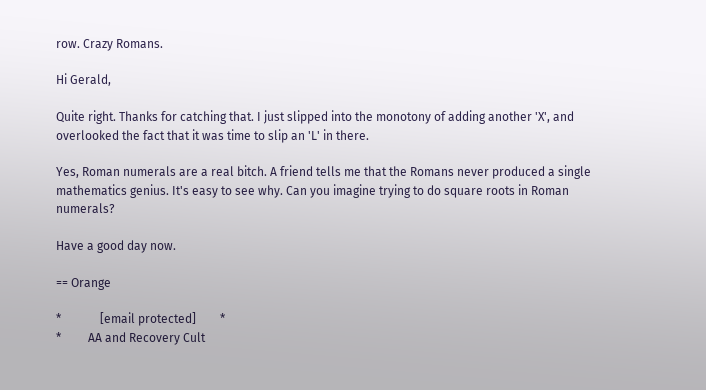row. Crazy Romans.

Hi Gerald,

Quite right. Thanks for catching that. I just slipped into the monotony of adding another 'X', and overlooked the fact that it was time to slip an 'L' in there.

Yes, Roman numerals are a real bitch. A friend tells me that the Romans never produced a single mathematics genius. It's easy to see why. Can you imagine trying to do square roots in Roman numerals?

Have a good day now.

== Orange

*             [email protected]        *
*         AA and Recovery Cult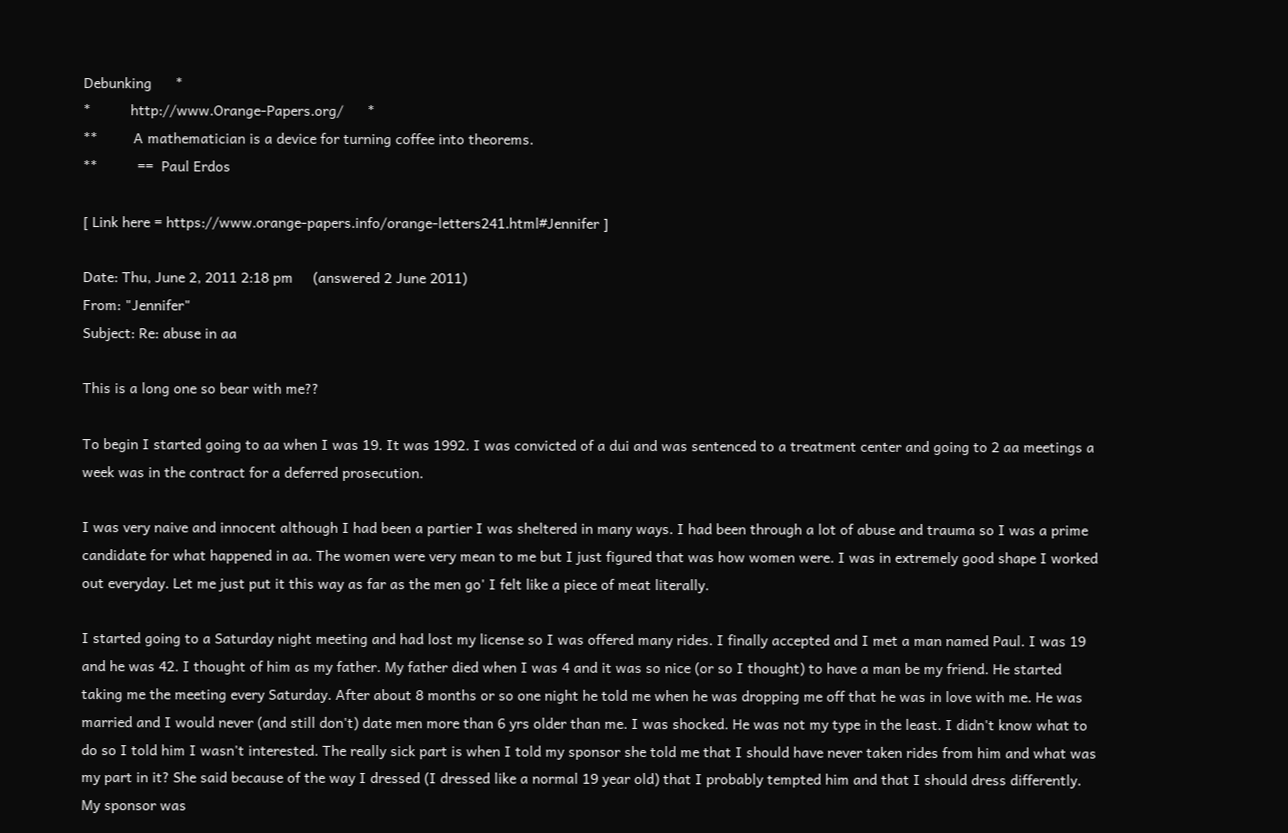Debunking      *
*          http://www.Orange-Papers.org/      *
**         A mathematician is a device for turning coffee into theorems.
**          ==  Paul Erdos

[ Link here = https://www.orange-papers.info/orange-letters241.html#Jennifer ]

Date: Thu, June 2, 2011 2:18 pm     (answered 2 June 2011)
From: "Jennifer"
Subject: Re: abuse in aa

This is a long one so bear with me??

To begin I started going to aa when I was 19. It was 1992. I was convicted of a dui and was sentenced to a treatment center and going to 2 aa meetings a week was in the contract for a deferred prosecution.

I was very naive and innocent although I had been a partier I was sheltered in many ways. I had been through a lot of abuse and trauma so I was a prime candidate for what happened in aa. The women were very mean to me but I just figured that was how women were. I was in extremely good shape I worked out everyday. Let me just put it this way as far as the men go' I felt like a piece of meat literally.

I started going to a Saturday night meeting and had lost my license so I was offered many rides. I finally accepted and I met a man named Paul. I was 19 and he was 42. I thought of him as my father. My father died when I was 4 and it was so nice (or so I thought) to have a man be my friend. He started taking me the meeting every Saturday. After about 8 months or so one night he told me when he was dropping me off that he was in love with me. He was married and I would never (and still don't) date men more than 6 yrs older than me. I was shocked. He was not my type in the least. I didn't know what to do so I told him I wasn't interested. The really sick part is when I told my sponsor she told me that I should have never taken rides from him and what was my part in it? She said because of the way I dressed (I dressed like a normal 19 year old) that I probably tempted him and that I should dress differently. My sponsor was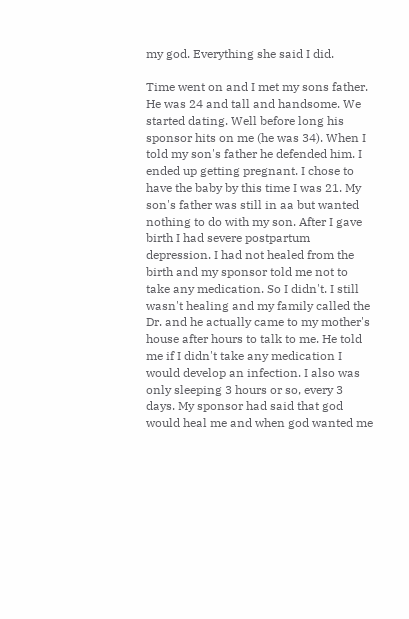my god. Everything she said I did.

Time went on and I met my sons father. He was 24 and tall and handsome. We started dating. Well before long his sponsor hits on me (he was 34). When I told my son's father he defended him. I ended up getting pregnant. I chose to have the baby by this time I was 21. My son's father was still in aa but wanted nothing to do with my son. After I gave birth I had severe postpartum depression. I had not healed from the birth and my sponsor told me not to take any medication. So I didn't. I still wasn't healing and my family called the Dr. and he actually came to my mother's house after hours to talk to me. He told me if I didn't take any medication I would develop an infection. I also was only sleeping 3 hours or so, every 3 days. My sponsor had said that god would heal me and when god wanted me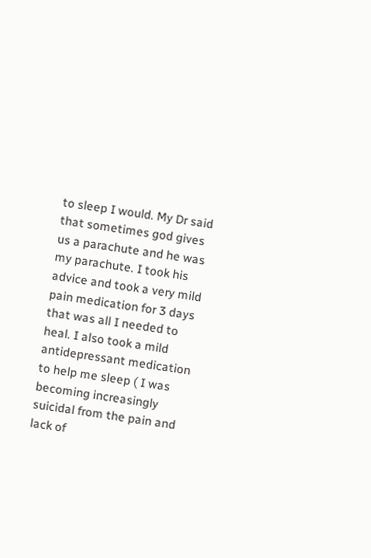to sleep I would. My Dr said that sometimes god gives us a parachute and he was my parachute. I took his advice and took a very mild pain medication for 3 days that was all I needed to heal. I also took a mild antidepressant medication to help me sleep ( I was becoming increasingly suicidal from the pain and lack of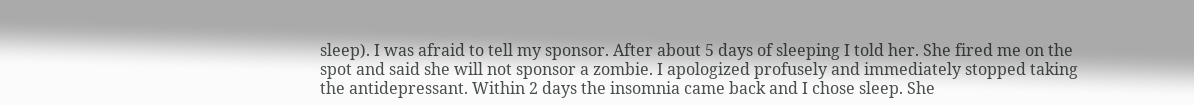sleep). I was afraid to tell my sponsor. After about 5 days of sleeping I told her. She fired me on the spot and said she will not sponsor a zombie. I apologized profusely and immediately stopped taking the antidepressant. Within 2 days the insomnia came back and I chose sleep. She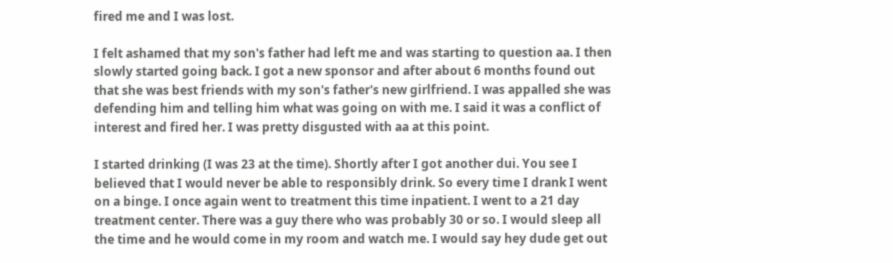fired me and I was lost.

I felt ashamed that my son's father had left me and was starting to question aa. I then slowly started going back. I got a new sponsor and after about 6 months found out that she was best friends with my son's father's new girlfriend. I was appalled she was defending him and telling him what was going on with me. I said it was a conflict of interest and fired her. I was pretty disgusted with aa at this point.

I started drinking (I was 23 at the time). Shortly after I got another dui. You see I believed that I would never be able to responsibly drink. So every time I drank I went on a binge. I once again went to treatment this time inpatient. I went to a 21 day treatment center. There was a guy there who was probably 30 or so. I would sleep all the time and he would come in my room and watch me. I would say hey dude get out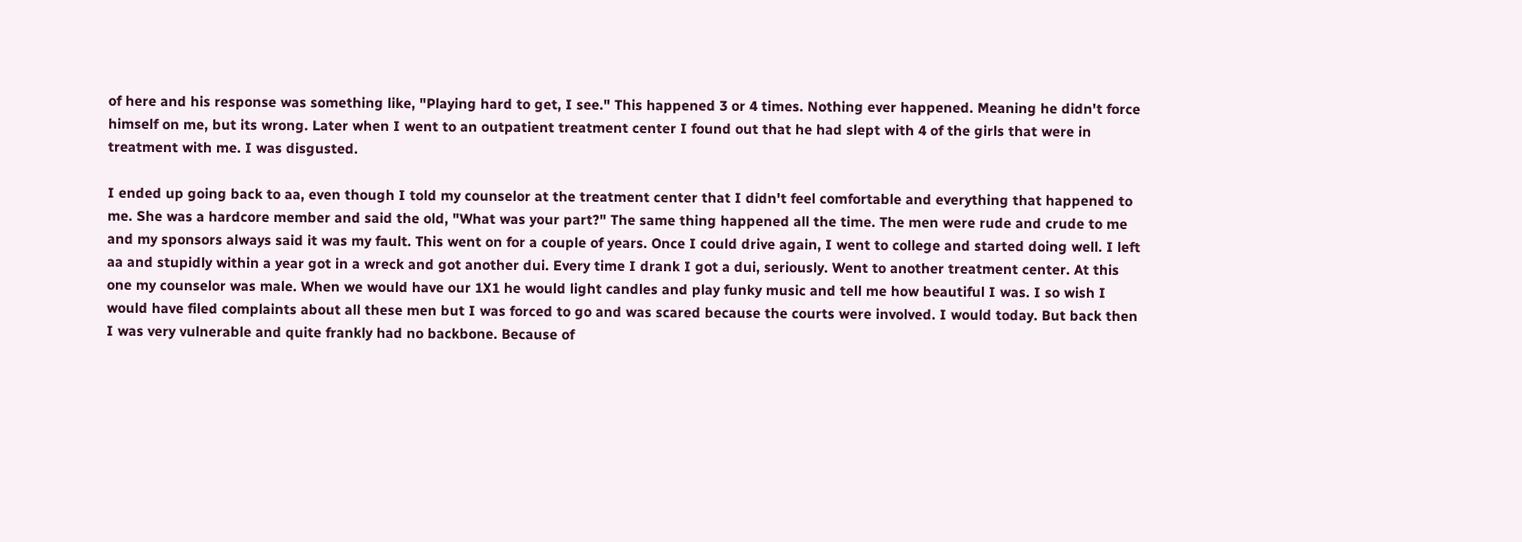of here and his response was something like, "Playing hard to get, I see." This happened 3 or 4 times. Nothing ever happened. Meaning he didn't force himself on me, but its wrong. Later when I went to an outpatient treatment center I found out that he had slept with 4 of the girls that were in treatment with me. I was disgusted.

I ended up going back to aa, even though I told my counselor at the treatment center that I didn't feel comfortable and everything that happened to me. She was a hardcore member and said the old, "What was your part?" The same thing happened all the time. The men were rude and crude to me and my sponsors always said it was my fault. This went on for a couple of years. Once I could drive again, I went to college and started doing well. I left aa and stupidly within a year got in a wreck and got another dui. Every time I drank I got a dui, seriously. Went to another treatment center. At this one my counselor was male. When we would have our 1X1 he would light candles and play funky music and tell me how beautiful I was. I so wish I would have filed complaints about all these men but I was forced to go and was scared because the courts were involved. I would today. But back then I was very vulnerable and quite frankly had no backbone. Because of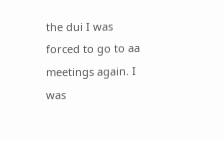the dui I was forced to go to aa meetings again. I was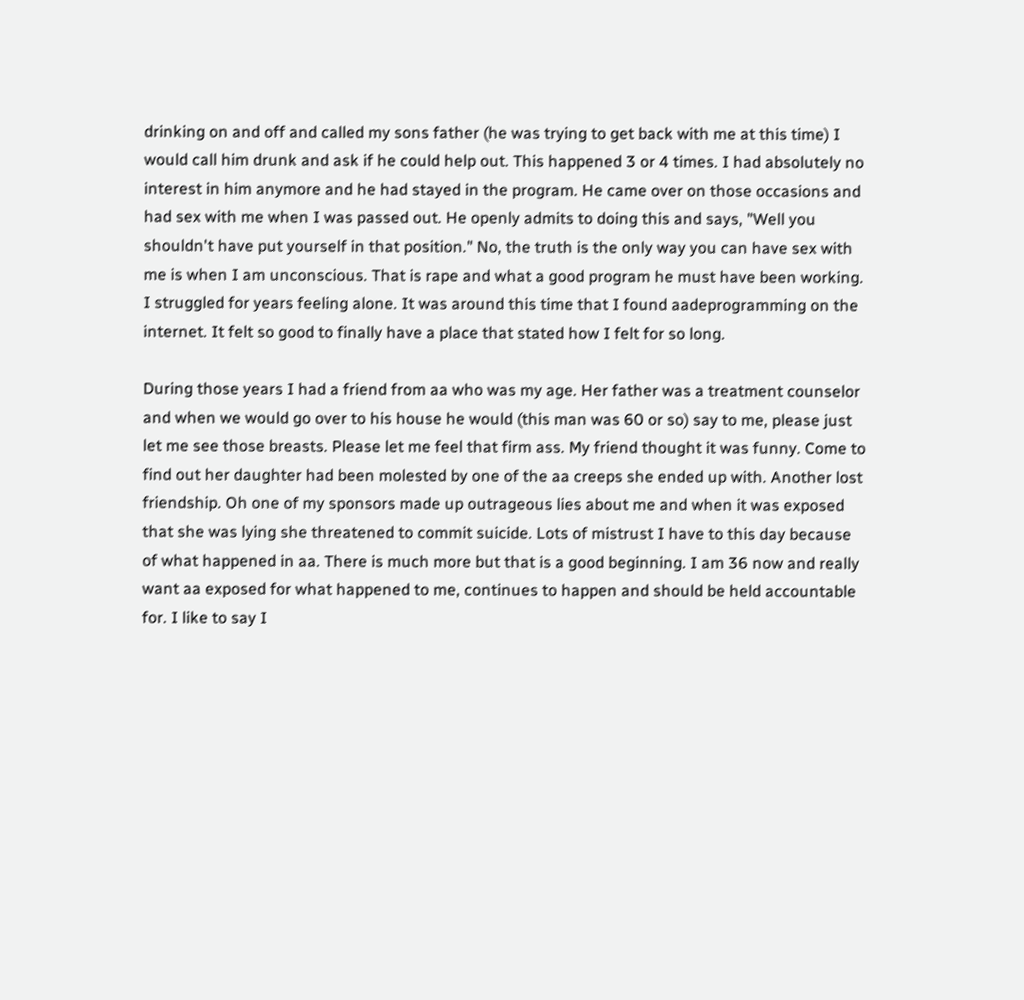drinking on and off and called my sons father (he was trying to get back with me at this time) I would call him drunk and ask if he could help out. This happened 3 or 4 times. I had absolutely no interest in him anymore and he had stayed in the program. He came over on those occasions and had sex with me when I was passed out. He openly admits to doing this and says, "Well you shouldn't have put yourself in that position." No, the truth is the only way you can have sex with me is when I am unconscious. That is rape and what a good program he must have been working. I struggled for years feeling alone. It was around this time that I found aadeprogramming on the internet. It felt so good to finally have a place that stated how I felt for so long.

During those years I had a friend from aa who was my age. Her father was a treatment counselor and when we would go over to his house he would (this man was 60 or so) say to me, please just let me see those breasts. Please let me feel that firm ass. My friend thought it was funny. Come to find out her daughter had been molested by one of the aa creeps she ended up with. Another lost friendship. Oh one of my sponsors made up outrageous lies about me and when it was exposed that she was lying she threatened to commit suicide. Lots of mistrust I have to this day because of what happened in aa. There is much more but that is a good beginning. I am 36 now and really want aa exposed for what happened to me, continues to happen and should be held accountable for. I like to say I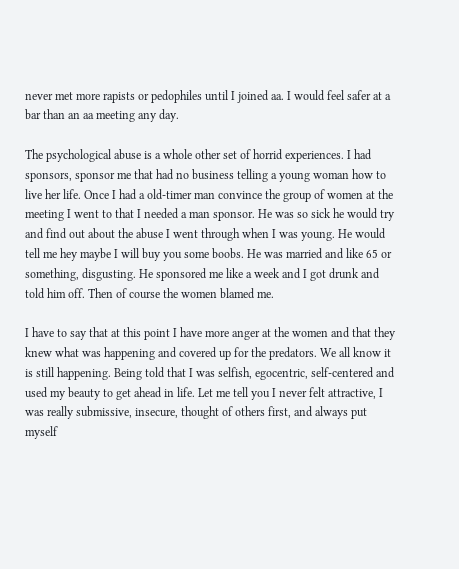never met more rapists or pedophiles until I joined aa. I would feel safer at a bar than an aa meeting any day.

The psychological abuse is a whole other set of horrid experiences. I had sponsors, sponsor me that had no business telling a young woman how to live her life. Once I had a old-timer man convince the group of women at the meeting I went to that I needed a man sponsor. He was so sick he would try and find out about the abuse I went through when I was young. He would tell me hey maybe I will buy you some boobs. He was married and like 65 or something, disgusting. He sponsored me like a week and I got drunk and told him off. Then of course the women blamed me.

I have to say that at this point I have more anger at the women and that they knew what was happening and covered up for the predators. We all know it is still happening. Being told that I was selfish, egocentric, self-centered and used my beauty to get ahead in life. Let me tell you I never felt attractive, I was really submissive, insecure, thought of others first, and always put myself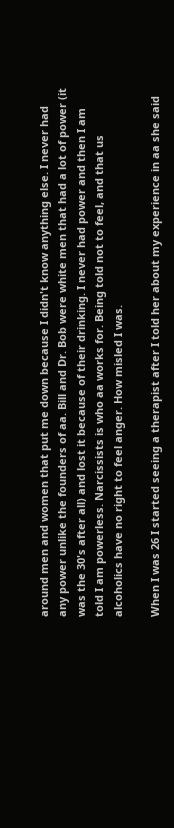around men and women that put me down because I didn't know anything else. I never had any power unlike the founders of aa. Bill and Dr. Bob were white men that had a lot of power (it was the 30's after all) and lost it because of their drinking. I never had power and then I am told I am powerless. Narcissists is who aa works for. Being told not to feel, and that us alcoholics have no right to feel anger. How misled I was.

When I was 26 I started seeing a therapist after I told her about my experience in aa she said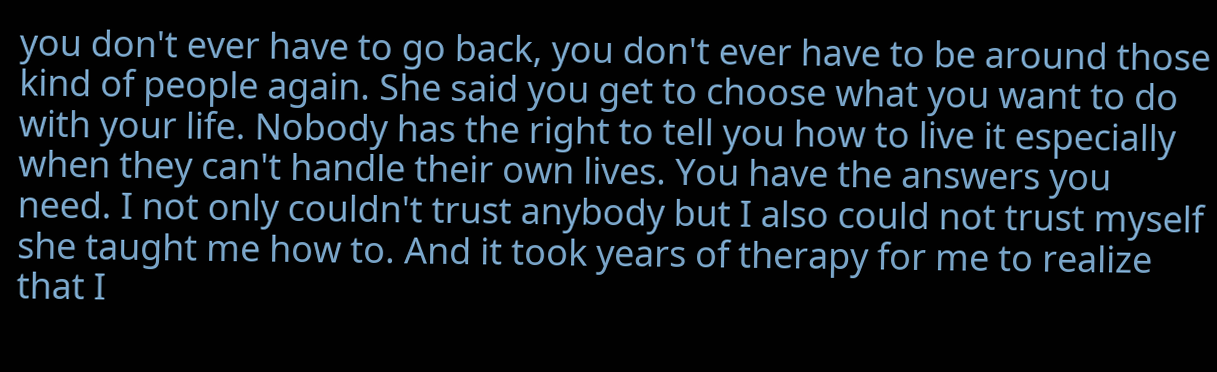you don't ever have to go back, you don't ever have to be around those kind of people again. She said you get to choose what you want to do with your life. Nobody has the right to tell you how to live it especially when they can't handle their own lives. You have the answers you need. I not only couldn't trust anybody but I also could not trust myself she taught me how to. And it took years of therapy for me to realize that I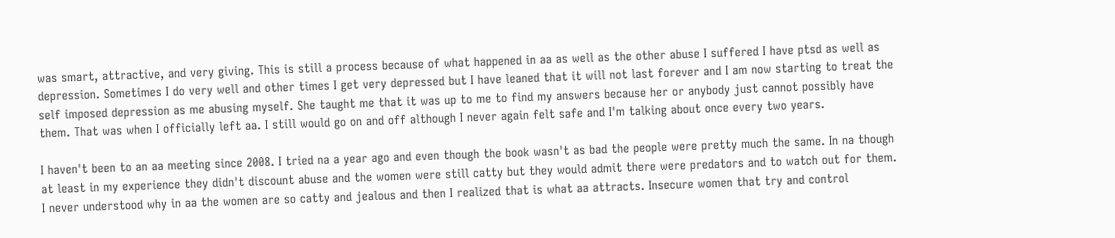was smart, attractive, and very giving. This is still a process because of what happened in aa as well as the other abuse I suffered I have ptsd as well as depression. Sometimes I do very well and other times I get very depressed but I have leaned that it will not last forever and I am now starting to treat the self imposed depression as me abusing myself. She taught me that it was up to me to find my answers because her or anybody just cannot possibly have them. That was when I officially left aa. I still would go on and off although I never again felt safe and I'm talking about once every two years.

I haven't been to an aa meeting since 2008. I tried na a year ago and even though the book wasn't as bad the people were pretty much the same. In na though at least in my experience they didn't discount abuse and the women were still catty but they would admit there were predators and to watch out for them. I never understood why in aa the women are so catty and jealous and then I realized that is what aa attracts. Insecure women that try and control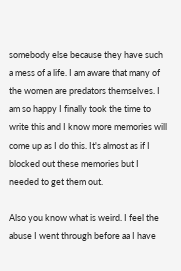somebody else because they have such a mess of a life. I am aware that many of the women are predators themselves. I am so happy I finally took the time to write this and I know more memories will come up as I do this. It's almost as if I blocked out these memories but I needed to get them out.

Also you know what is weird. I feel the abuse I went through before aa I have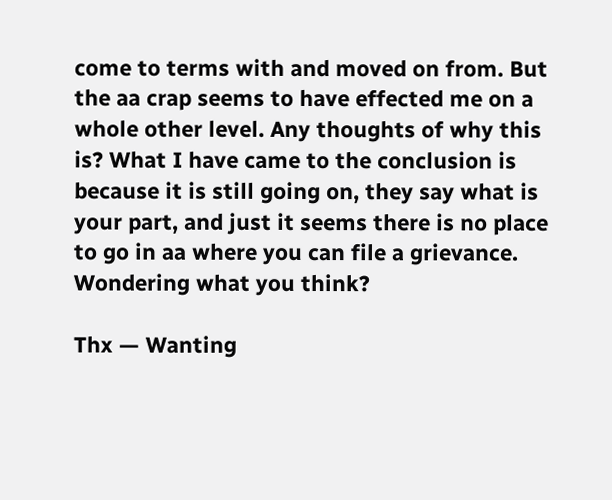come to terms with and moved on from. But the aa crap seems to have effected me on a whole other level. Any thoughts of why this is? What I have came to the conclusion is because it is still going on, they say what is your part, and just it seems there is no place to go in aa where you can file a grievance. Wondering what you think?

Thx — Wanting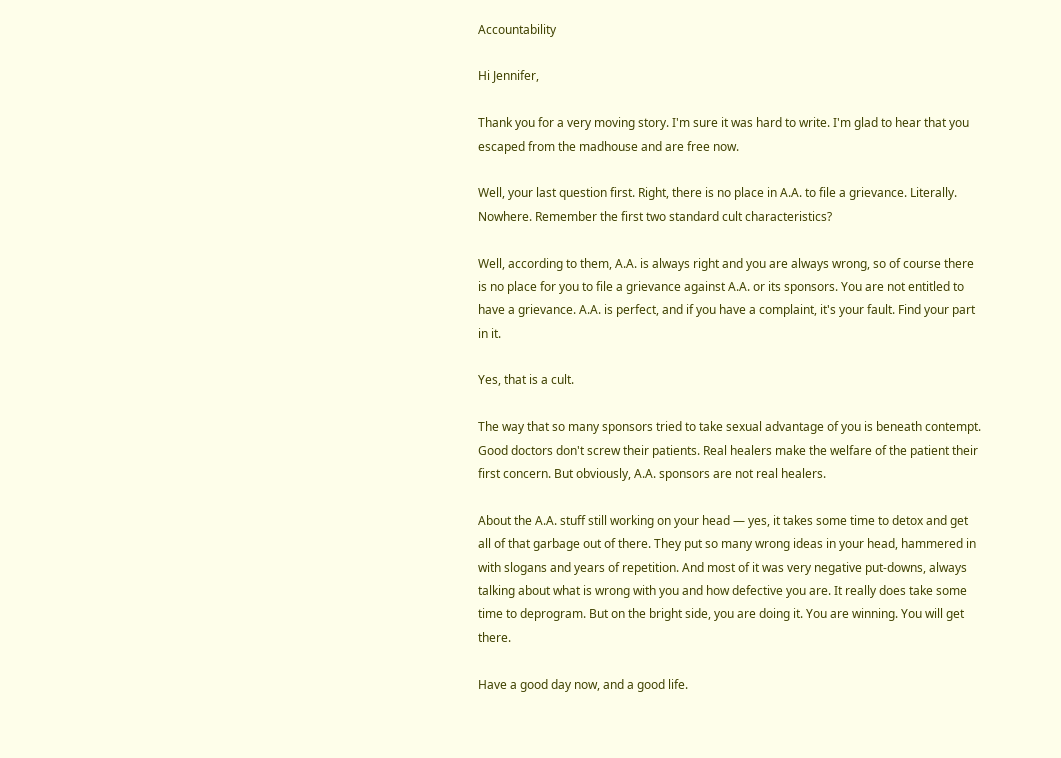Accountability

Hi Jennifer,

Thank you for a very moving story. I'm sure it was hard to write. I'm glad to hear that you escaped from the madhouse and are free now.

Well, your last question first. Right, there is no place in A.A. to file a grievance. Literally. Nowhere. Remember the first two standard cult characteristics?

Well, according to them, A.A. is always right and you are always wrong, so of course there is no place for you to file a grievance against A.A. or its sponsors. You are not entitled to have a grievance. A.A. is perfect, and if you have a complaint, it's your fault. Find your part in it.

Yes, that is a cult.

The way that so many sponsors tried to take sexual advantage of you is beneath contempt. Good doctors don't screw their patients. Real healers make the welfare of the patient their first concern. But obviously, A.A. sponsors are not real healers.

About the A.A. stuff still working on your head — yes, it takes some time to detox and get all of that garbage out of there. They put so many wrong ideas in your head, hammered in with slogans and years of repetition. And most of it was very negative put-downs, always talking about what is wrong with you and how defective you are. It really does take some time to deprogram. But on the bright side, you are doing it. You are winning. You will get there.

Have a good day now, and a good life.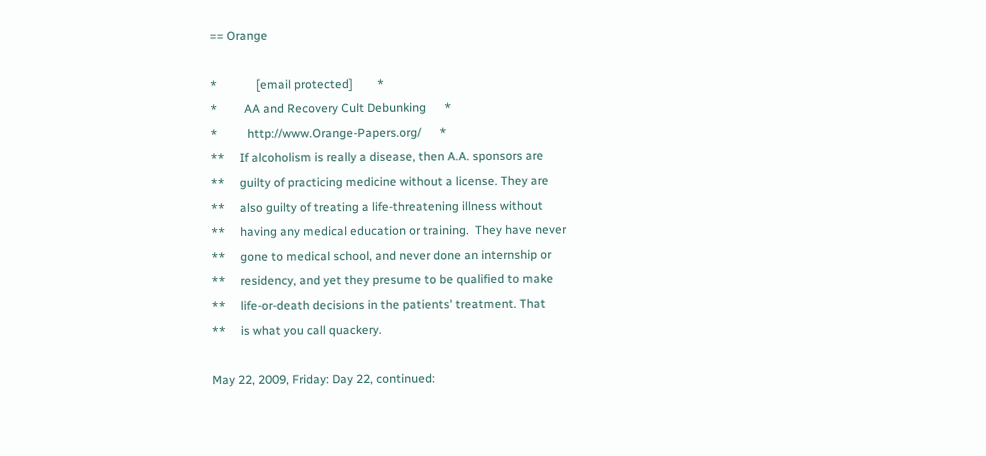== Orange

*             [email protected]        *
*         AA and Recovery Cult Debunking      *
*          http://www.Orange-Papers.org/      *
**     If alcoholism is really a disease, then A.A. sponsors are
**     guilty of practicing medicine without a license. They are
**     also guilty of treating a life-threatening illness without
**     having any medical education or training.  They have never
**     gone to medical school, and never done an internship or
**     residency, and yet they presume to be qualified to make
**     life-or-death decisions in the patients' treatment. That
**     is what you call quackery.

May 22, 2009, Friday: Day 22, continued: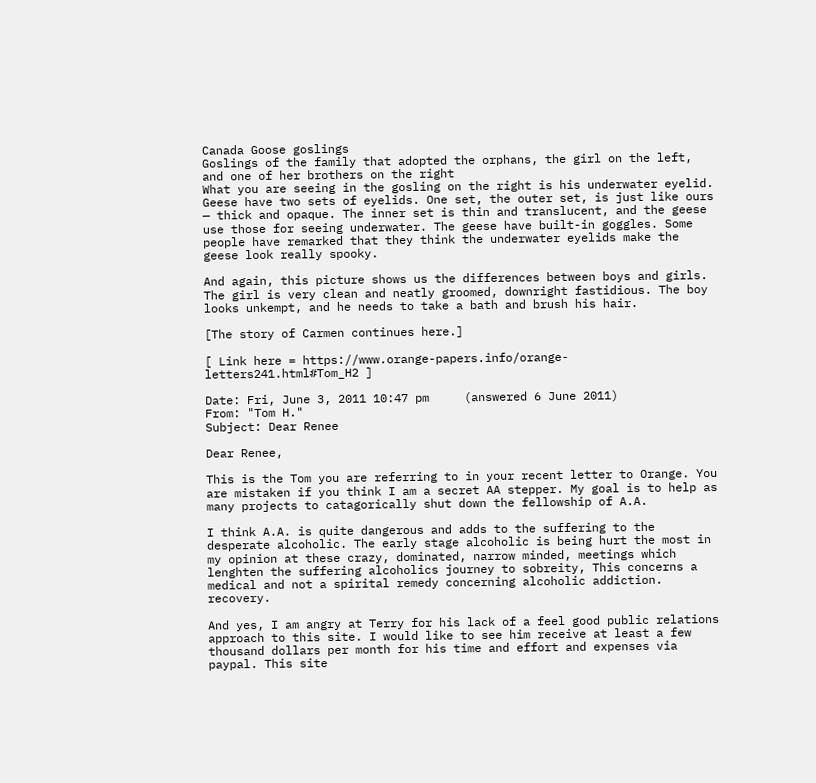Canada Goose goslings
Goslings of the family that adopted the orphans, the girl on the left, and one of her brothers on the right
What you are seeing in the gosling on the right is his underwater eyelid. Geese have two sets of eyelids. One set, the outer set, is just like ours — thick and opaque. The inner set is thin and translucent, and the geese use those for seeing underwater. The geese have built-in goggles. Some people have remarked that they think the underwater eyelids make the geese look really spooky.

And again, this picture shows us the differences between boys and girls. The girl is very clean and neatly groomed, downright fastidious. The boy looks unkempt, and he needs to take a bath and brush his hair.

[The story of Carmen continues here.]

[ Link here = https://www.orange-papers.info/orange-letters241.html#Tom_H2 ]

Date: Fri, June 3, 2011 10:47 pm     (answered 6 June 2011)
From: "Tom H."
Subject: Dear Renee

Dear Renee,

This is the Tom you are referring to in your recent letter to Orange. You are mistaken if you think I am a secret AA stepper. My goal is to help as many projects to catagorically shut down the fellowship of A.A.

I think A.A. is quite dangerous and adds to the suffering to the desperate alcoholic. The early stage alcoholic is being hurt the most in my opinion at these crazy, dominated, narrow minded, meetings which lenghten the suffering alcoholics journey to sobreity, This concerns a medical and not a spirital remedy concerning alcoholic addiction. recovery.

And yes, I am angry at Terry for his lack of a feel good public relations approach to this site. I would like to see him receive at least a few thousand dollars per month for his time and effort and expenses via paypal. This site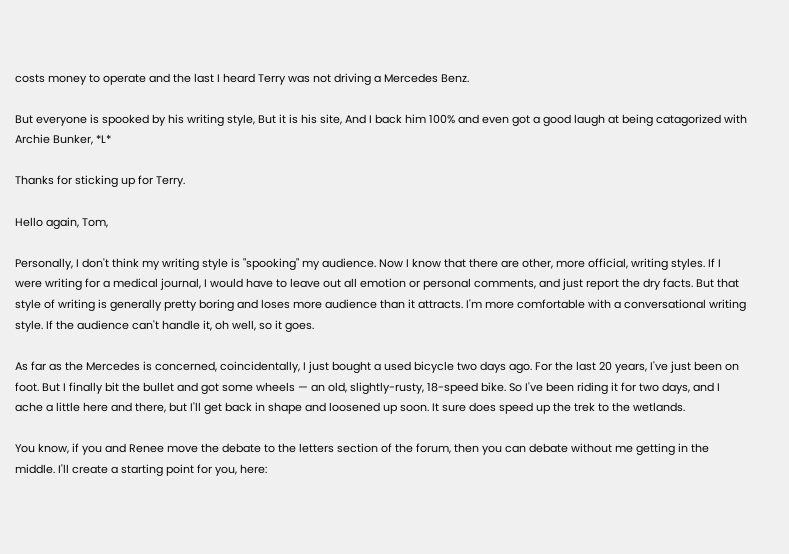costs money to operate and the last I heard Terry was not driving a Mercedes Benz.

But everyone is spooked by his writing style, But it is his site, And I back him 100% and even got a good laugh at being catagorized with Archie Bunker, *L*

Thanks for sticking up for Terry.

Hello again, Tom,

Personally, I don't think my writing style is "spooking" my audience. Now I know that there are other, more official, writing styles. If I were writing for a medical journal, I would have to leave out all emotion or personal comments, and just report the dry facts. But that style of writing is generally pretty boring and loses more audience than it attracts. I'm more comfortable with a conversational writing style. If the audience can't handle it, oh well, so it goes.

As far as the Mercedes is concerned, coincidentally, I just bought a used bicycle two days ago. For the last 20 years, I've just been on foot. But I finally bit the bullet and got some wheels — an old, slightly-rusty, 18-speed bike. So I've been riding it for two days, and I ache a little here and there, but I'll get back in shape and loosened up soon. It sure does speed up the trek to the wetlands.

You know, if you and Renee move the debate to the letters section of the forum, then you can debate without me getting in the middle. I'll create a starting point for you, here: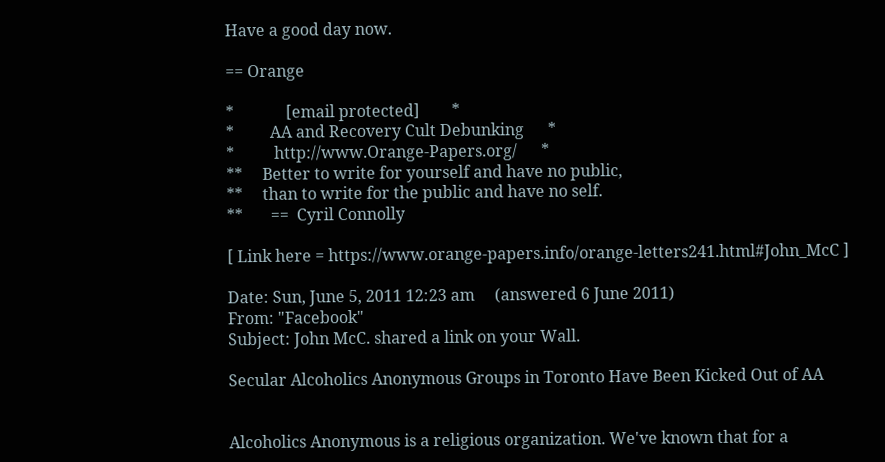Have a good day now.

== Orange

*             [email protected]        *
*         AA and Recovery Cult Debunking      *
*          http://www.Orange-Papers.org/      *
**     Better to write for yourself and have no public,
**     than to write for the public and have no self.
**       ==  Cyril Connolly

[ Link here = https://www.orange-papers.info/orange-letters241.html#John_McC ]

Date: Sun, June 5, 2011 12:23 am     (answered 6 June 2011)
From: "Facebook"
Subject: John McC. shared a link on your Wall.

Secular Alcoholics Anonymous Groups in Toronto Have Been Kicked Out of AA


Alcoholics Anonymous is a religious organization. We've known that for a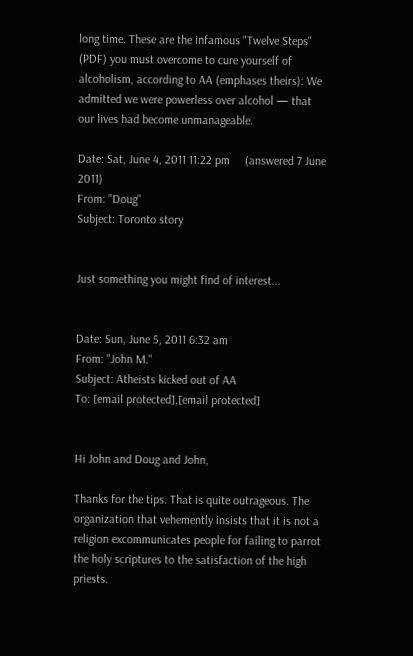long time. These are the infamous "Twelve Steps" (PDF) you must overcome to cure yourself of alcoholism, according to AA (emphases theirs): We admitted we were powerless over alcohol — that our lives had become unmanageable.

Date: Sat, June 4, 2011 11:22 pm     (answered 7 June 2011)
From: "Doug"
Subject: Toronto story


Just something you might find of interest...


Date: Sun, June 5, 2011 6:32 am
From: "John M."
Subject: Atheists kicked out of AA
To: [email protected],[email protected]


Hi John and Doug and John,

Thanks for the tips. That is quite outrageous. The organization that vehemently insists that it is not a religion excommunicates people for failing to parrot the holy scriptures to the satisfaction of the high priests.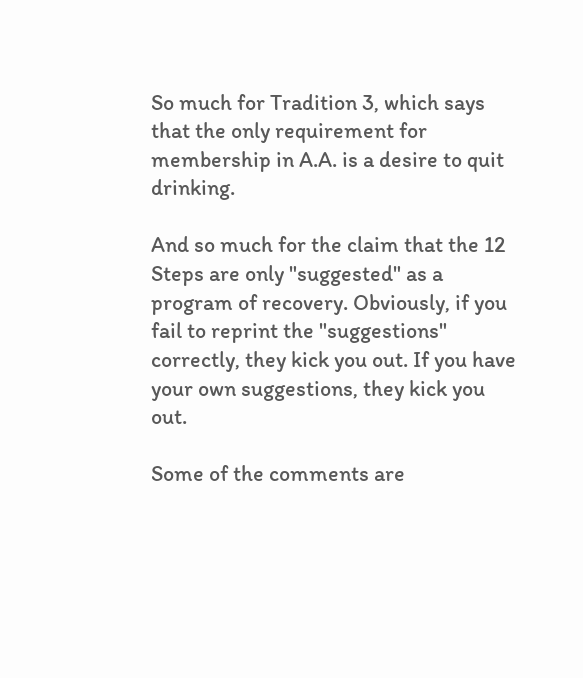So much for Tradition 3, which says that the only requirement for membership in A.A. is a desire to quit drinking.

And so much for the claim that the 12 Steps are only "suggested" as a program of recovery. Obviously, if you fail to reprint the "suggestions" correctly, they kick you out. If you have your own suggestions, they kick you out.

Some of the comments are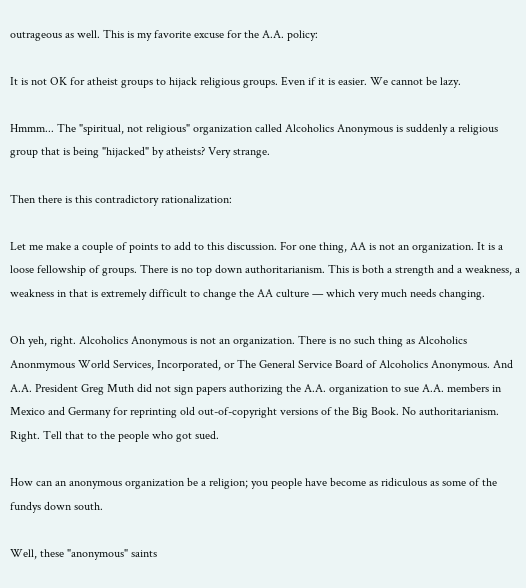outrageous as well. This is my favorite excuse for the A.A. policy:

It is not OK for atheist groups to hijack religious groups. Even if it is easier. We cannot be lazy.

Hmmm... The "spiritual, not religious" organization called Alcoholics Anonymous is suddenly a religious group that is being "hijacked" by atheists? Very strange.

Then there is this contradictory rationalization:

Let me make a couple of points to add to this discussion. For one thing, AA is not an organization. It is a loose fellowship of groups. There is no top down authoritarianism. This is both a strength and a weakness, a weakness in that is extremely difficult to change the AA culture — which very much needs changing.

Oh yeh, right. Alcoholics Anonymous is not an organization. There is no such thing as Alcoholics Anonmymous World Services, Incorporated, or The General Service Board of Alcoholics Anonymous. And A.A. President Greg Muth did not sign papers authorizing the A.A. organization to sue A.A. members in Mexico and Germany for reprinting old out-of-copyright versions of the Big Book. No authoritarianism. Right. Tell that to the people who got sued.

How can an anonymous organization be a religion; you people have become as ridiculous as some of the fundys down south.

Well, these "anonymous" saints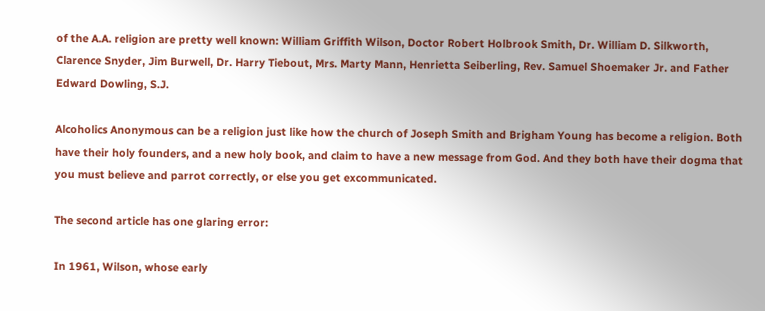of the A.A. religion are pretty well known: William Griffith Wilson, Doctor Robert Holbrook Smith, Dr. William D. Silkworth, Clarence Snyder, Jim Burwell, Dr. Harry Tiebout, Mrs. Marty Mann, Henrietta Seiberling, Rev. Samuel Shoemaker Jr. and Father Edward Dowling, S.J.

Alcoholics Anonymous can be a religion just like how the church of Joseph Smith and Brigham Young has become a religion. Both have their holy founders, and a new holy book, and claim to have a new message from God. And they both have their dogma that you must believe and parrot correctly, or else you get excommunicated.

The second article has one glaring error:

In 1961, Wilson, whose early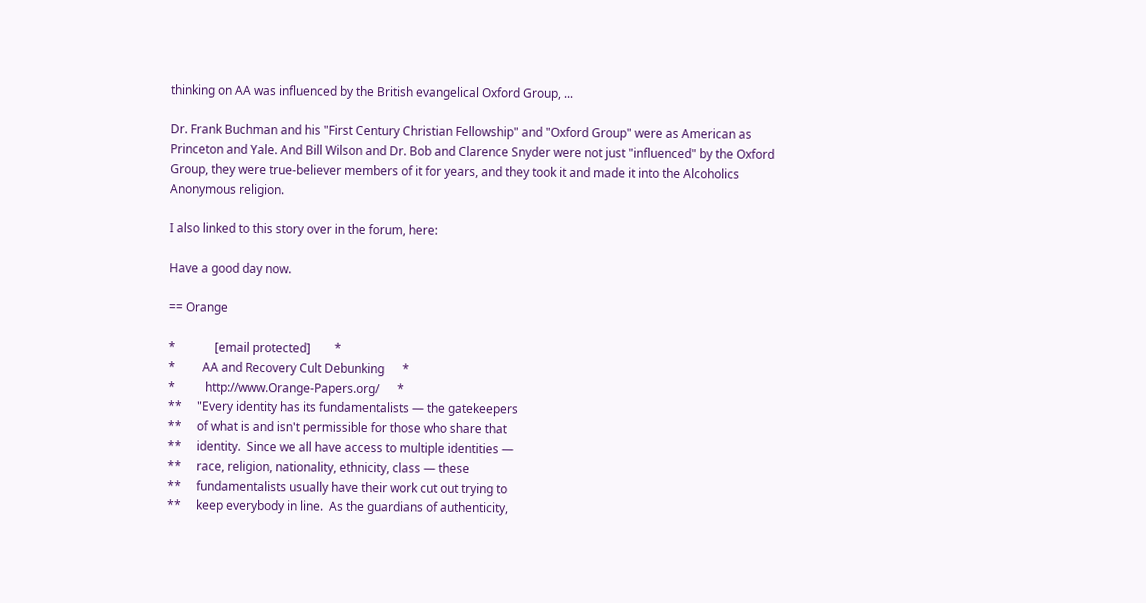thinking on AA was influenced by the British evangelical Oxford Group, ...

Dr. Frank Buchman and his "First Century Christian Fellowship" and "Oxford Group" were as American as Princeton and Yale. And Bill Wilson and Dr. Bob and Clarence Snyder were not just "influenced" by the Oxford Group, they were true-believer members of it for years, and they took it and made it into the Alcoholics Anonymous religion.

I also linked to this story over in the forum, here:

Have a good day now.

== Orange

*             [email protected]        *
*         AA and Recovery Cult Debunking      *
*          http://www.Orange-Papers.org/      *
**     "Every identity has its fundamentalists — the gatekeepers
**     of what is and isn't permissible for those who share that
**     identity.  Since we all have access to multiple identities —
**     race, religion, nationality, ethnicity, class — these
**     fundamentalists usually have their work cut out trying to
**     keep everybody in line.  As the guardians of authenticity,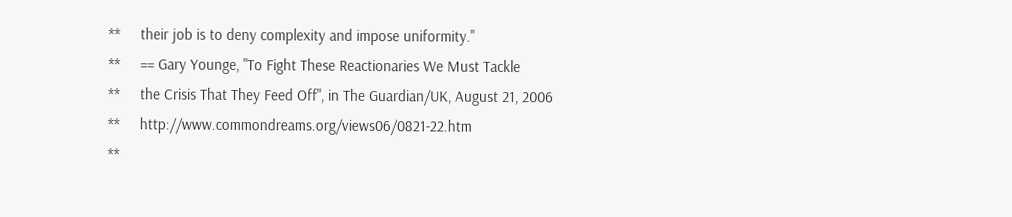**     their job is to deny complexity and impose uniformity."
**     == Gary Younge, "To Fight These Reactionaries We Must Tackle
**     the Crisis That They Feed Off", in The Guardian/UK, August 21, 2006
**     http://www.commondreams.org/views06/0821-22.htm
**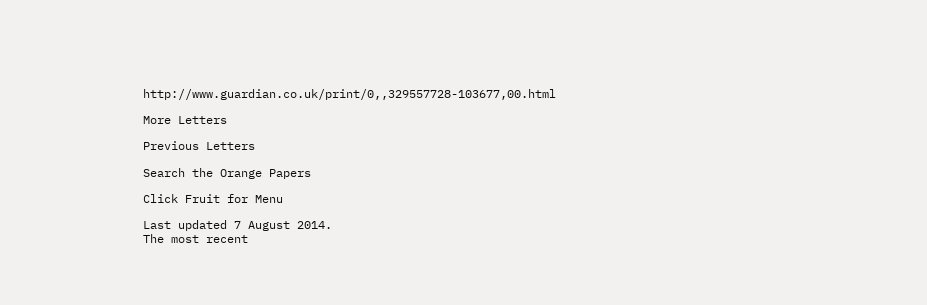http://www.guardian.co.uk/print/0,,329557728-103677,00.html

More Letters

Previous Letters

Search the Orange Papers

Click Fruit for Menu

Last updated 7 August 2014.
The most recent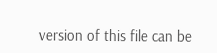version of this file can be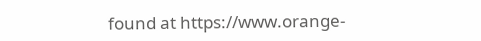found at https://www.orange-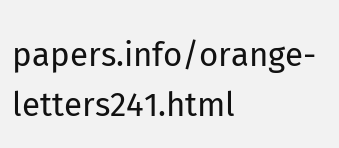papers.info/orange-letters241.html